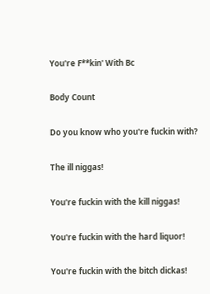You're F**kin' With Bc

Body Count

Do you know who you're fuckin with?

The ill niggas!

You're fuckin with the kill niggas!

You're fuckin with the hard liquor!

You're fuckin with the bitch dickas!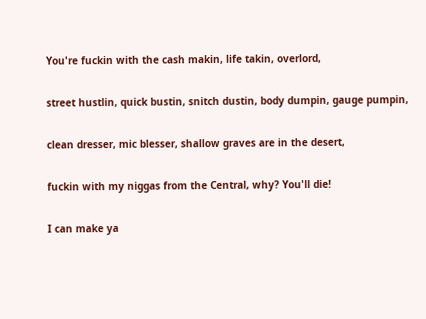You're fuckin with the cash makin, life takin, overlord,

street hustlin, quick bustin, snitch dustin, body dumpin, gauge pumpin,

clean dresser, mic blesser, shallow graves are in the desert,

fuckin with my niggas from the Central, why? You'll die!

I can make ya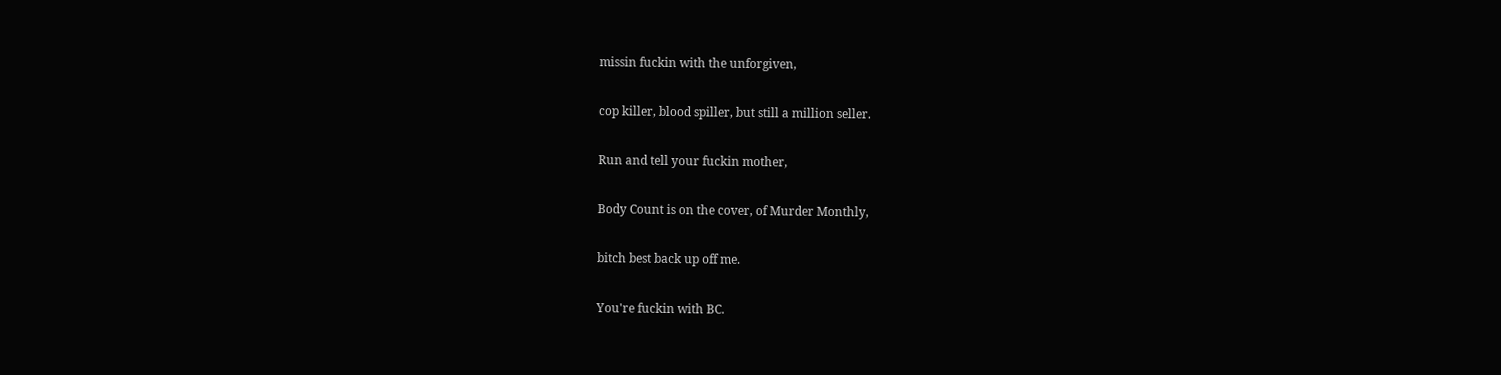missin fuckin with the unforgiven,

cop killer, blood spiller, but still a million seller.

Run and tell your fuckin mother,

Body Count is on the cover, of Murder Monthly,

bitch best back up off me.

You're fuckin with BC.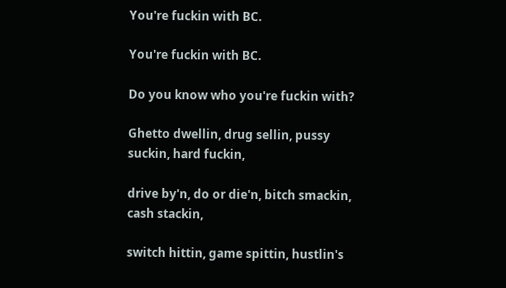You're fuckin with BC.

You're fuckin with BC.

Do you know who you're fuckin with?

Ghetto dwellin, drug sellin, pussy suckin, hard fuckin,

drive by'n, do or die'n, bitch smackin, cash stackin,

switch hittin, game spittin, hustlin's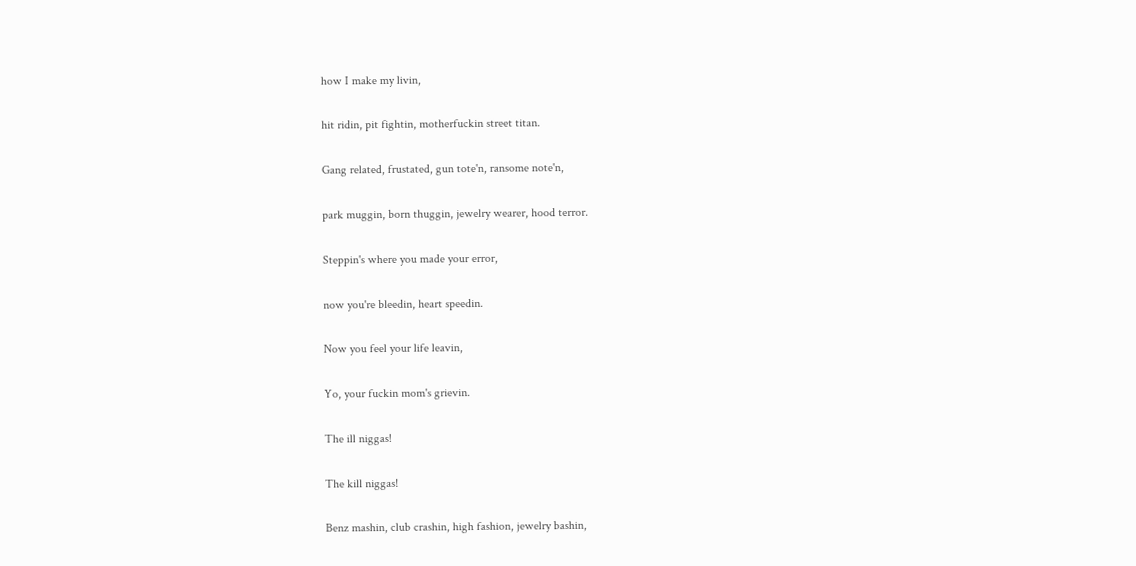how I make my livin,

hit ridin, pit fightin, motherfuckin street titan.

Gang related, frustated, gun tote'n, ransome note'n,

park muggin, born thuggin, jewelry wearer, hood terror.

Steppin's where you made your error,

now you're bleedin, heart speedin.

Now you feel your life leavin,

Yo, your fuckin mom's grievin.

The ill niggas!

The kill niggas!

Benz mashin, club crashin, high fashion, jewelry bashin,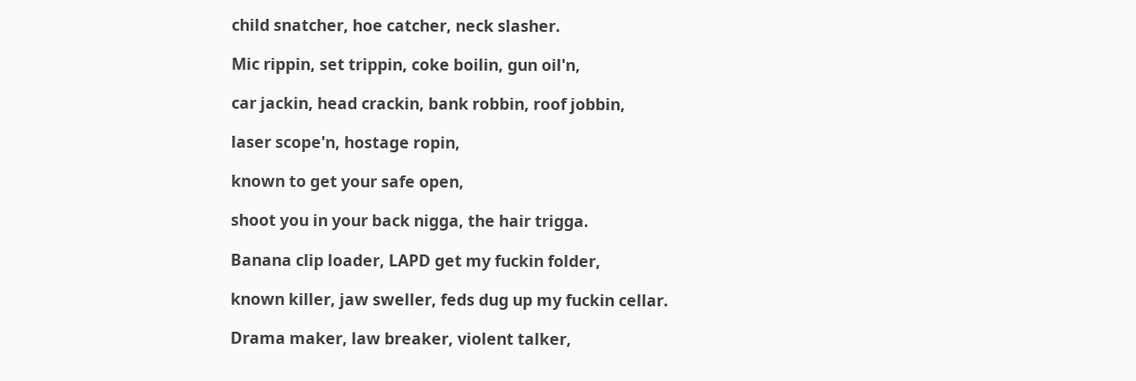child snatcher, hoe catcher, neck slasher.

Mic rippin, set trippin, coke boilin, gun oil'n,

car jackin, head crackin, bank robbin, roof jobbin,

laser scope'n, hostage ropin,

known to get your safe open,

shoot you in your back nigga, the hair trigga.

Banana clip loader, LAPD get my fuckin folder,

known killer, jaw sweller, feds dug up my fuckin cellar.

Drama maker, law breaker, violent talker,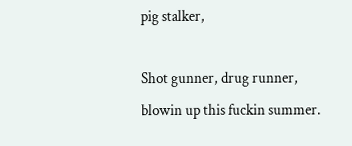pig stalker,

Shot gunner, drug runner, blowin up this fuckin summer.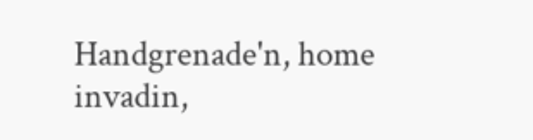Handgrenade'n, home invadin,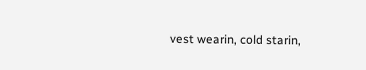vest wearin, cold starin,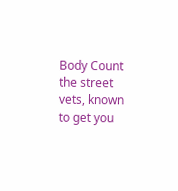Body Count the street vets, known to get you